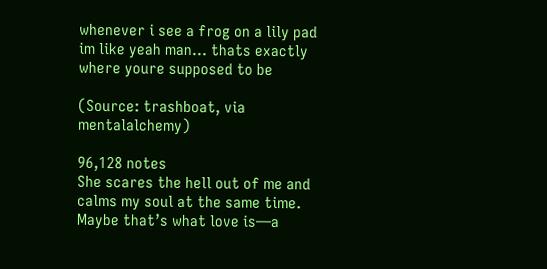whenever i see a frog on a lily pad im like yeah man… thats exactly where youre supposed to be

(Source: trashboat, via mentalalchemy)

96,128 notes
She scares the hell out of me and calms my soul at the same time. Maybe that’s what love is—a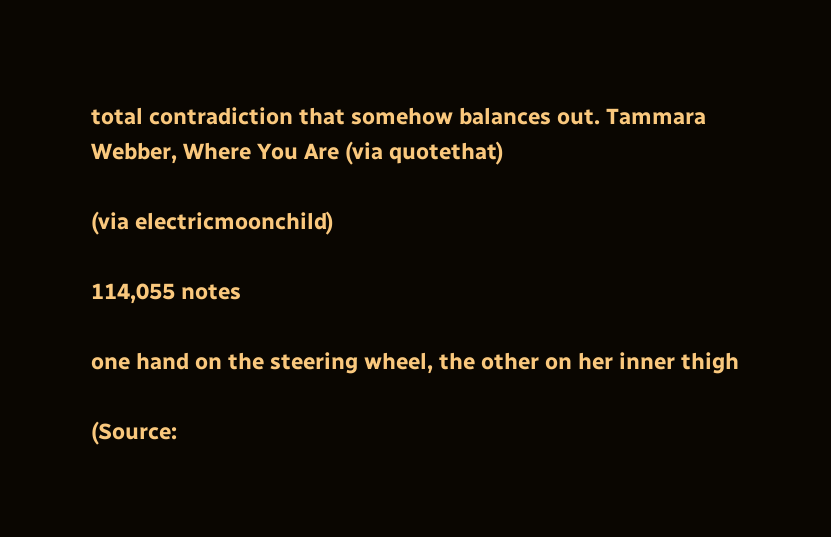total contradiction that somehow balances out. Tammara Webber, Where You Are (via quotethat)

(via electricmoonchild)

114,055 notes

one hand on the steering wheel, the other on her inner thigh

(Source: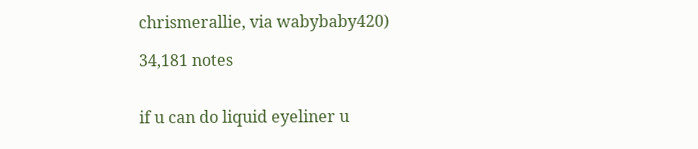chrismerallie, via wabybaby420)

34,181 notes


if u can do liquid eyeliner u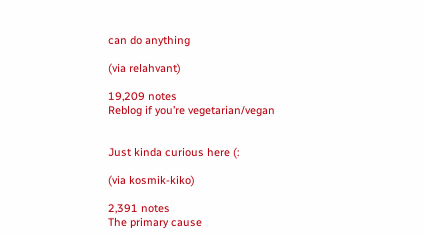can do anything

(via relahvant)

19,209 notes
Reblog if you’re vegetarian/vegan


Just kinda curious here (:

(via kosmik-kiko)

2,391 notes
The primary cause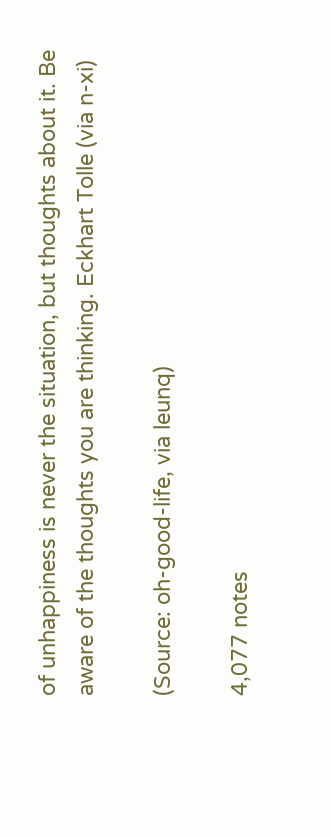of unhappiness is never the situation, but thoughts about it. Be aware of the thoughts you are thinking. Eckhart Tolle (via n-xi)

(Source: oh-good-life, via leunq)

4,077 notes